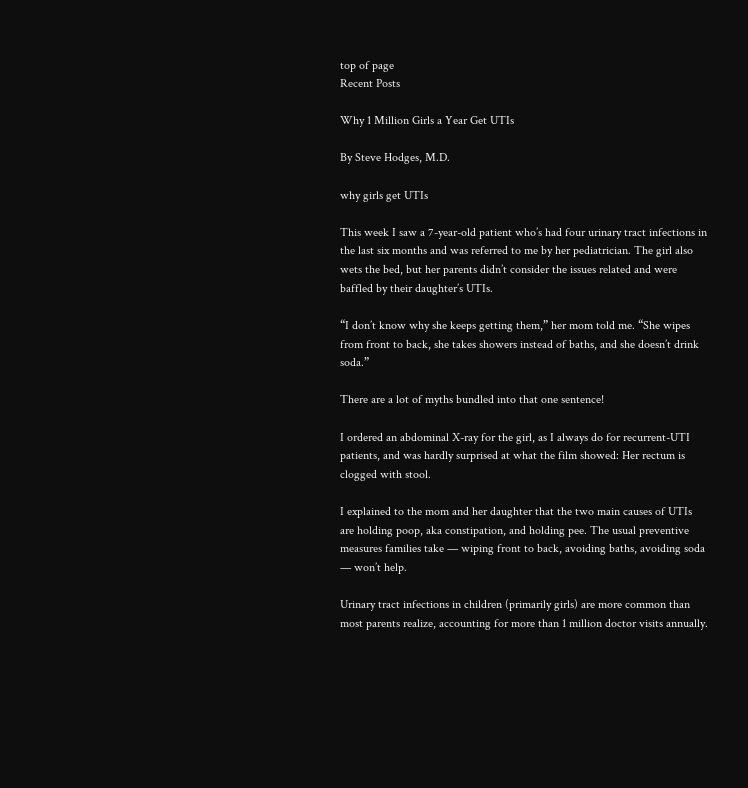top of page
Recent Posts

Why 1 Million Girls a Year Get UTIs

By Steve Hodges, M.D.

why girls get UTIs

This week I saw a 7-year-old patient who’s had four urinary tract infections in the last six months and was referred to me by her pediatrician. The girl also wets the bed, but her parents didn’t consider the issues related and were baffled by their daughter’s UTIs.

“I don’t know why she keeps getting them,” her mom told me. “She wipes from front to back, she takes showers instead of baths, and she doesn’t drink soda.”

There are a lot of myths bundled into that one sentence!

I ordered an abdominal X-ray for the girl, as I always do for recurrent-UTI patients, and was hardly surprised at what the film showed: Her rectum is clogged with stool.

I explained to the mom and her daughter that the two main causes of UTIs are holding poop, aka constipation, and holding pee. The usual preventive measures families take — wiping front to back, avoiding baths, avoiding soda — won’t help.

Urinary tract infections in children (primarily girls) are more common than most parents realize, accounting for more than 1 million doctor visits annually.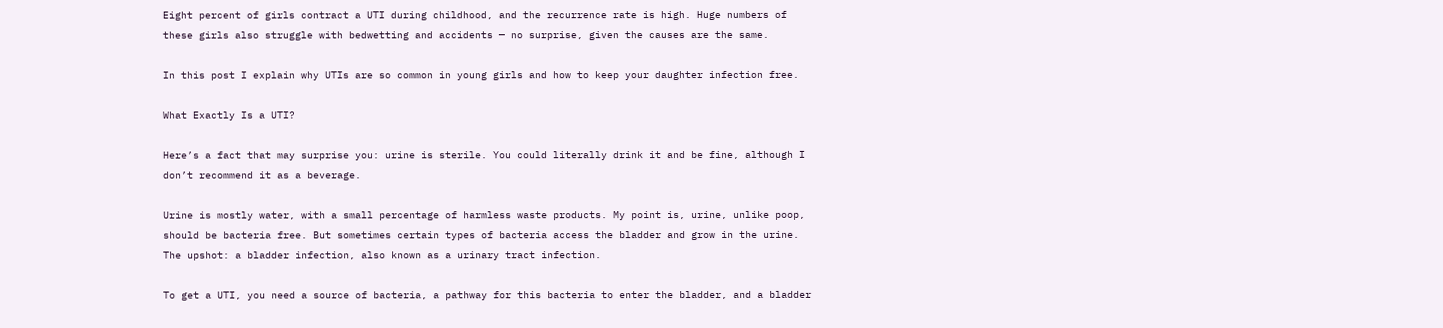Eight percent of girls contract a UTI during childhood, and the recurrence rate is high. Huge numbers of these girls also struggle with bedwetting and accidents — no surprise, given the causes are the same.

In this post I explain why UTIs are so common in young girls and how to keep your daughter infection free.

What Exactly Is a UTI?

Here’s a fact that may surprise you: urine is sterile. You could literally drink it and be fine, although I don’t recommend it as a beverage.

Urine is mostly water, with a small percentage of harmless waste products. My point is, urine, unlike poop, should be bacteria free. But sometimes certain types of bacteria access the bladder and grow in the urine. The upshot: a bladder infection, also known as a urinary tract infection.

To get a UTI, you need a source of bacteria, a pathway for this bacteria to enter the bladder, and a bladder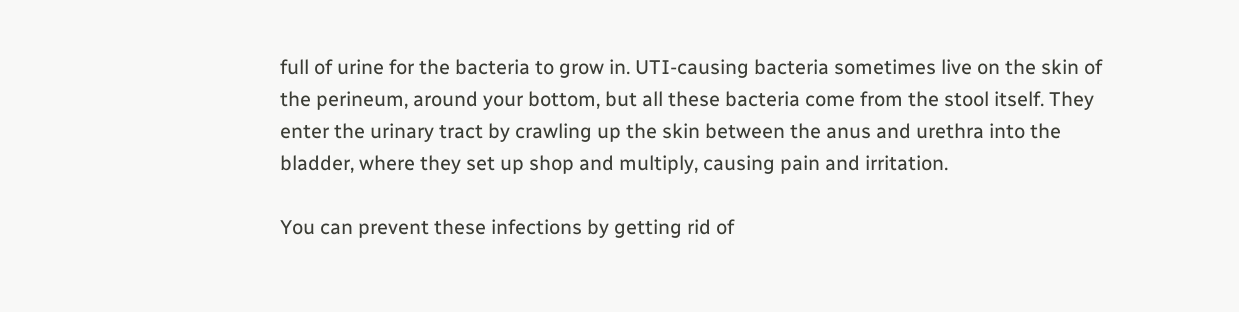full of urine for the bacteria to grow in. UTI-causing bacteria sometimes live on the skin of the perineum, around your bottom, but all these bacteria come from the stool itself. They enter the urinary tract by crawling up the skin between the anus and urethra into the bladder, where they set up shop and multiply, causing pain and irritation.

You can prevent these infections by getting rid of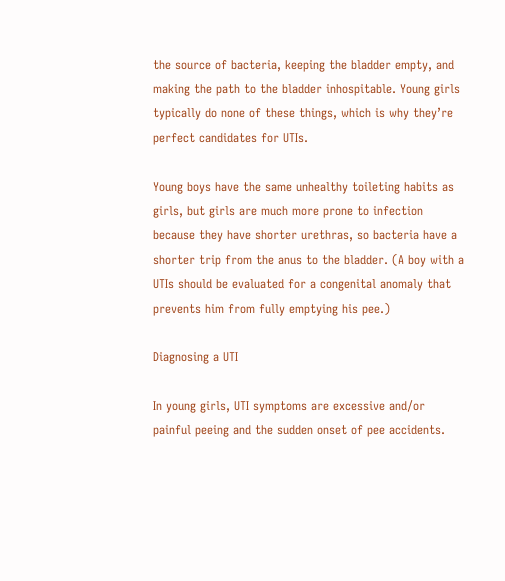the source of bacteria, keeping the bladder empty, and making the path to the bladder inhospitable. Young girls typically do none of these things, which is why they’re perfect candidates for UTIs.

Young boys have the same unhealthy toileting habits as girls, but girls are much more prone to infection because they have shorter urethras, so bacteria have a shorter trip from the anus to the bladder. (A boy with a UTIs should be evaluated for a congenital anomaly that prevents him from fully emptying his pee.)

Diagnosing a UTI

In young girls, UTI symptoms are excessive and/or painful peeing and the sudden onset of pee accidents.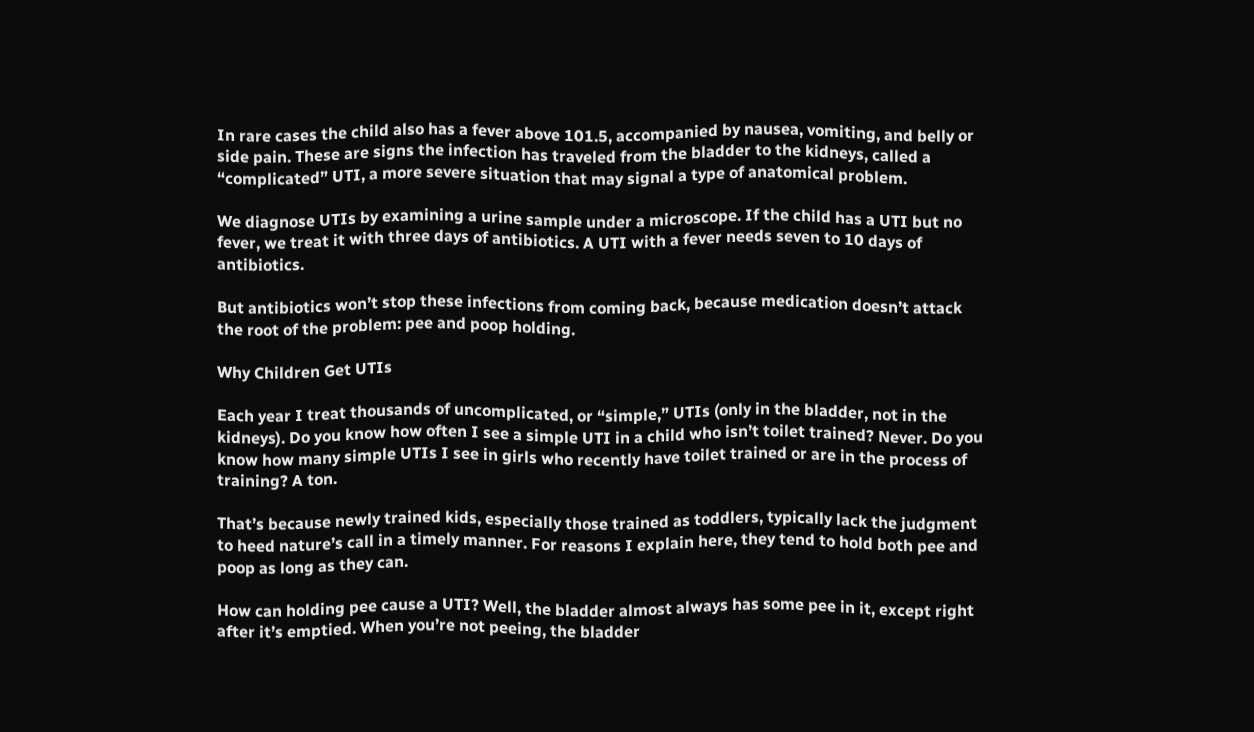In rare cases the child also has a fever above 101.5, accompanied by nausea, vomiting, and belly or side pain. These are signs the infection has traveled from the bladder to the kidneys, called a “complicated” UTI, a more severe situation that may signal a type of anatomical problem.

We diagnose UTIs by examining a urine sample under a microscope. If the child has a UTI but no fever, we treat it with three days of antibiotics. A UTI with a fever needs seven to 10 days of antibiotics.

But antibiotics won’t stop these infections from coming back, because medication doesn’t attack the root of the problem: pee and poop holding.

Why Children Get UTIs

Each year I treat thousands of uncomplicated, or “simple,” UTIs (only in the bladder, not in the kidneys). Do you know how often I see a simple UTI in a child who isn’t toilet trained? Never. Do you know how many simple UTIs I see in girls who recently have toilet trained or are in the process of training? A ton.

That’s because newly trained kids, especially those trained as toddlers, typically lack the judgment to heed nature’s call in a timely manner. For reasons I explain here, they tend to hold both pee and poop as long as they can.

How can holding pee cause a UTI? Well, the bladder almost always has some pee in it, except right after it’s emptied. When you’re not peeing, the bladder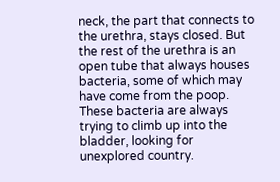neck, the part that connects to the urethra, stays closed. But the rest of the urethra is an open tube that always houses bacteria, some of which may have come from the poop. These bacteria are always trying to climb up into the bladder, looking for unexplored country.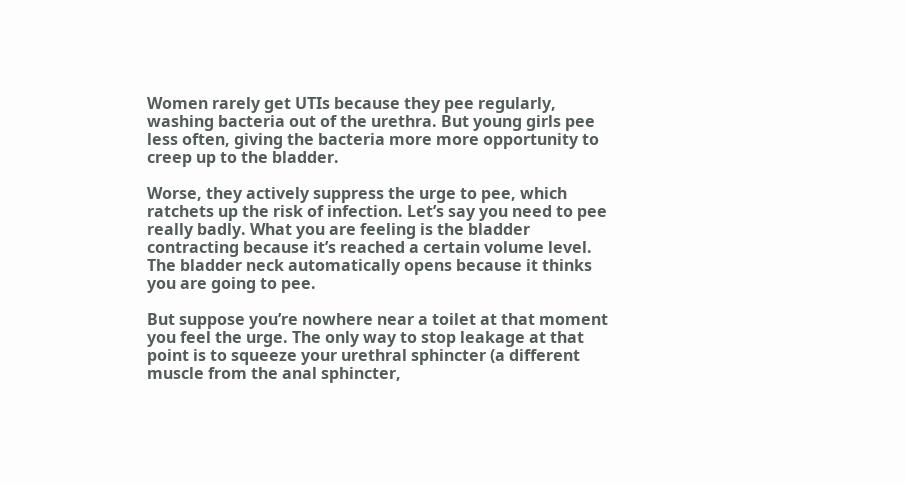Women rarely get UTIs because they pee regularly, washing bacteria out of the urethra. But young girls pee less often, giving the bacteria more more opportunity to creep up to the bladder.

Worse, they actively suppress the urge to pee, which ratchets up the risk of infection. Let’s say you need to pee really badly. What you are feeling is the bladder contracting because it’s reached a certain volume level. The bladder neck automatically opens because it thinks you are going to pee.

But suppose you’re nowhere near a toilet at that moment you feel the urge. The only way to stop leakage at that point is to squeeze your urethral sphincter (a different muscle from the anal sphincter,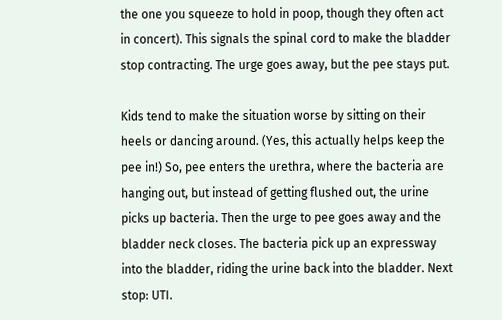the one you squeeze to hold in poop, though they often act in concert). This signals the spinal cord to make the bladder stop contracting. The urge goes away, but the pee stays put.

Kids tend to make the situation worse by sitting on their heels or dancing around. (Yes, this actually helps keep the pee in!) So, pee enters the urethra, where the bacteria are hanging out, but instead of getting flushed out, the urine picks up bacteria. Then the urge to pee goes away and the bladder neck closes. The bacteria pick up an expressway into the bladder, riding the urine back into the bladder. Next stop: UTI.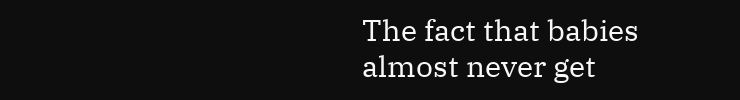The fact that babies almost never get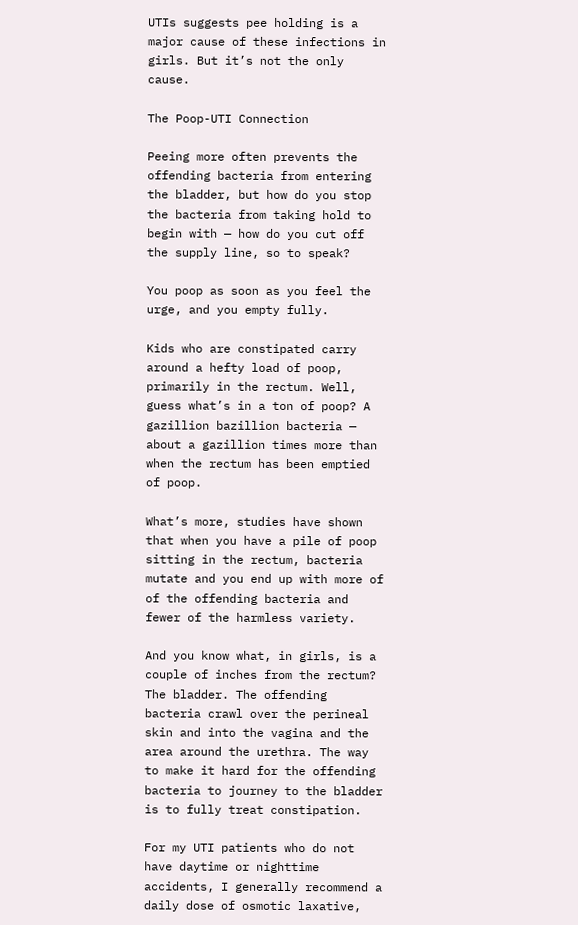UTIs suggests pee holding is a major cause of these infections in girls. But it’s not the only cause.

The Poop-UTI Connection

Peeing more often prevents the offending bacteria from entering the bladder, but how do you stop the bacteria from taking hold to begin with — how do you cut off the supply line, so to speak?

You poop as soon as you feel the urge, and you empty fully.

Kids who are constipated carry around a hefty load of poop, primarily in the rectum. Well, guess what’s in a ton of poop? A gazillion bazillion bacteria — about a gazillion times more than when the rectum has been emptied of poop.

What’s more, studies have shown that when you have a pile of poop sitting in the rectum, bacteria mutate and you end up with more of of the offending bacteria and fewer of the harmless variety.

And you know what, in girls, is a couple of inches from the rectum? The bladder. The offending bacteria crawl over the perineal skin and into the vagina and the area around the urethra. The way to make it hard for the offending bacteria to journey to the bladder is to fully treat constipation.

For my UTI patients who do not have daytime or nighttime accidents, I generally recommend a daily dose of osmotic laxative,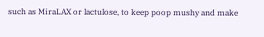such as MiraLAX or lactulose, to keep poop mushy and make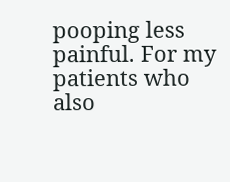pooping less painful. For my patients who also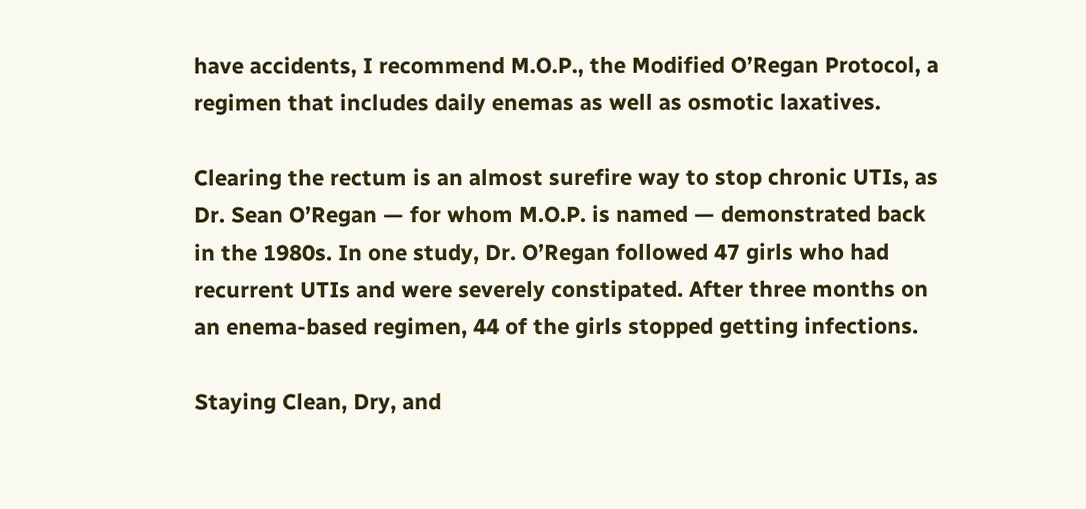have accidents, I recommend M.O.P., the Modified O’Regan Protocol, a regimen that includes daily enemas as well as osmotic laxatives.

Clearing the rectum is an almost surefire way to stop chronic UTIs, as Dr. Sean O’Regan — for whom M.O.P. is named — demonstrated back in the 1980s. In one study, Dr. O’Regan followed 47 girls who had recurrent UTIs and were severely constipated. After three months on an enema-based regimen, 44 of the girls stopped getting infections.

Staying Clean, Dry, and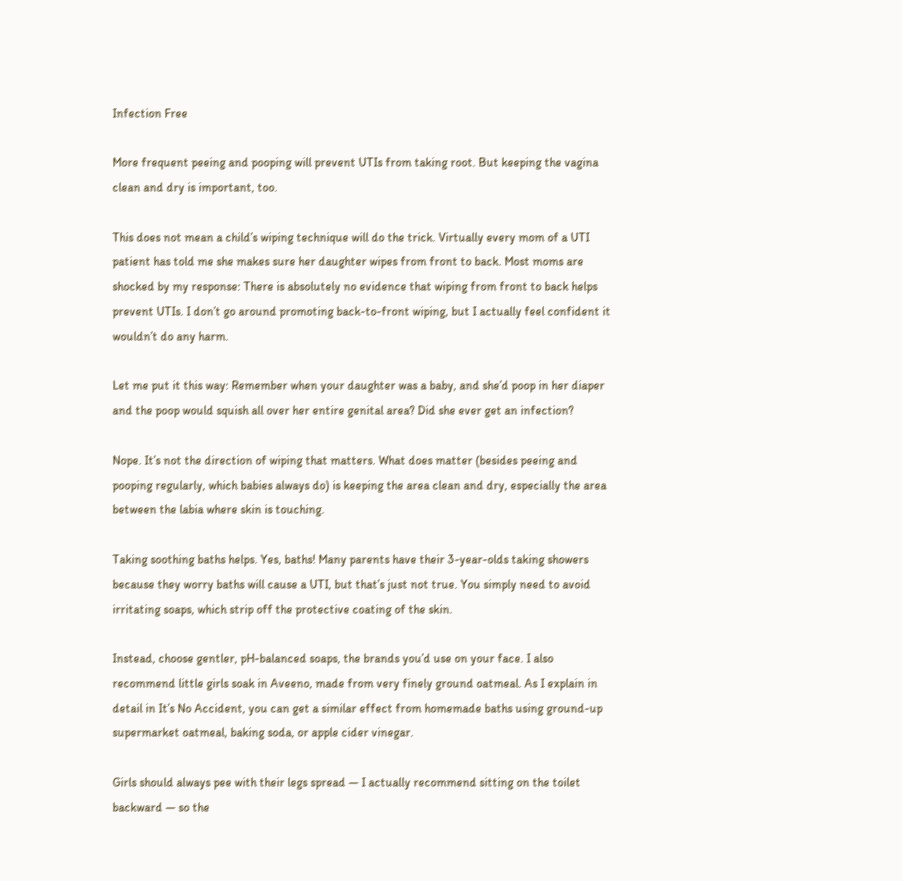Infection Free

More frequent peeing and pooping will prevent UTIs from taking root. But keeping the vagina clean and dry is important, too.

This does not mean a child’s wiping technique will do the trick. Virtually every mom of a UTI patient has told me she makes sure her daughter wipes from front to back. Most moms are shocked by my response: There is absolutely no evidence that wiping from front to back helps prevent UTIs. I don’t go around promoting back-to-front wiping, but I actually feel confident it wouldn’t do any harm.

Let me put it this way: Remember when your daughter was a baby, and she’d poop in her diaper and the poop would squish all over her entire genital area? Did she ever get an infection?

Nope. It’s not the direction of wiping that matters. What does matter (besides peeing and pooping regularly, which babies always do) is keeping the area clean and dry, especially the area between the labia where skin is touching.

Taking soothing baths helps. Yes, baths! Many parents have their 3-year-olds taking showers because they worry baths will cause a UTI, but that’s just not true. You simply need to avoid irritating soaps, which strip off the protective coating of the skin.

Instead, choose gentler, pH-balanced soaps, the brands you’d use on your face. I also recommend little girls soak in Aveeno, made from very finely ground oatmeal. As I explain in detail in It’s No Accident, you can get a similar effect from homemade baths using ground-up supermarket oatmeal, baking soda, or apple cider vinegar.

Girls should always pee with their legs spread — I actually recommend sitting on the toilet backward — so the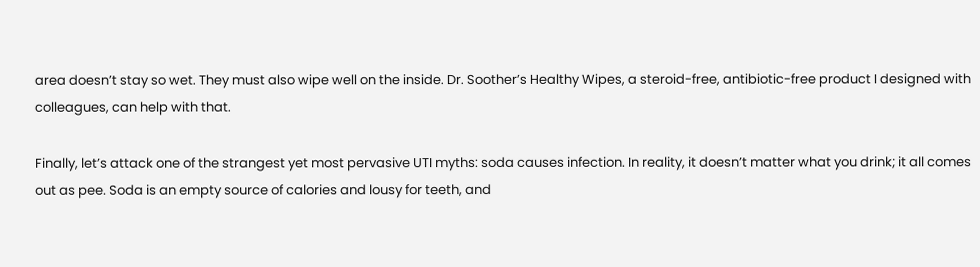area doesn’t stay so wet. They must also wipe well on the inside. Dr. Soother’s Healthy Wipes, a steroid-free, antibiotic-free product I designed with colleagues, can help with that.

Finally, let’s attack one of the strangest yet most pervasive UTI myths: soda causes infection. In reality, it doesn’t matter what you drink; it all comes out as pee. Soda is an empty source of calories and lousy for teeth, and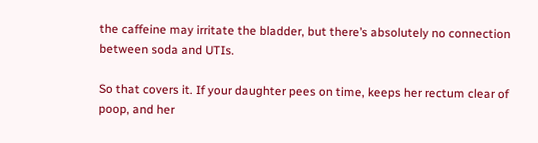the caffeine may irritate the bladder, but there’s absolutely no connection between soda and UTIs.

So that covers it. If your daughter pees on time, keeps her rectum clear of poop, and her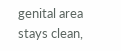genital area stays clean,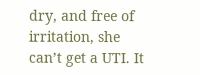dry, and free of irritation, she can’t get a UTI. It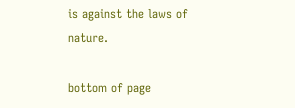is against the laws of nature.

bottom of page